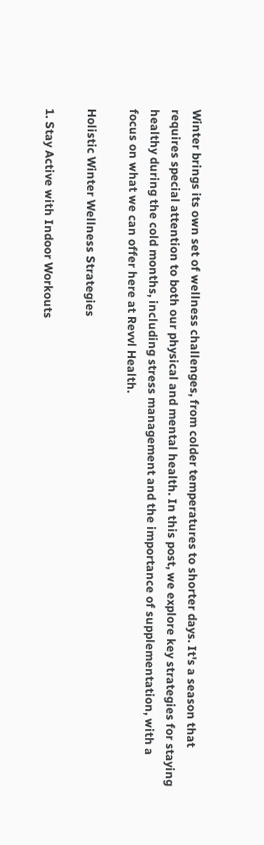Winter brings its own set of wellness challenges, from colder temperatures to shorter days. It's a season that requires special attention to both our physical and mental health. In this post, we explore key strategies for staying healthy during the cold months, including stress management and the importance of supplementation, with a focus on what we can offer here at Revvl Health.

Holistic Winter Wellness Strategies

1. Stay Active with Indoor Workouts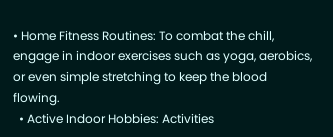• Home Fitness Routines: To combat the chill, engage in indoor exercises such as yoga, aerobics, or even simple stretching to keep the blood flowing.
  • Active Indoor Hobbies: Activities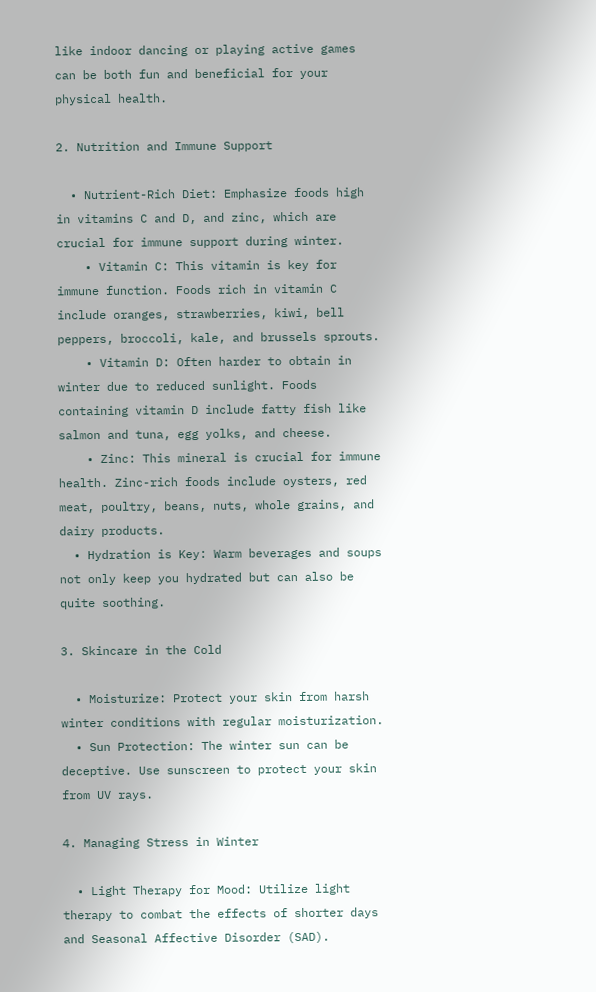like indoor dancing or playing active games can be both fun and beneficial for your physical health.

2. Nutrition and Immune Support

  • Nutrient-Rich Diet: Emphasize foods high in vitamins C and D, and zinc, which are crucial for immune support during winter.
    • Vitamin C: This vitamin is key for immune function. Foods rich in vitamin C include oranges, strawberries, kiwi, bell peppers, broccoli, kale, and brussels sprouts.
    • Vitamin D: Often harder to obtain in winter due to reduced sunlight. Foods containing vitamin D include fatty fish like salmon and tuna, egg yolks, and cheese.
    • Zinc: This mineral is crucial for immune health. Zinc-rich foods include oysters, red meat, poultry, beans, nuts, whole grains, and dairy products.
  • Hydration is Key: Warm beverages and soups not only keep you hydrated but can also be quite soothing.

3. Skincare in the Cold

  • Moisturize: Protect your skin from harsh winter conditions with regular moisturization.
  • Sun Protection: The winter sun can be deceptive. Use sunscreen to protect your skin from UV rays.

4. Managing Stress in Winter

  • Light Therapy for Mood: Utilize light therapy to combat the effects of shorter days and Seasonal Affective Disorder (SAD).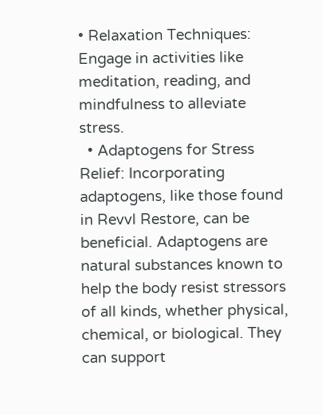• Relaxation Techniques: Engage in activities like meditation, reading, and mindfulness to alleviate stress.
  • Adaptogens for Stress Relief: Incorporating adaptogens, like those found in Revvl Restore, can be beneficial. Adaptogens are natural substances known to help the body resist stressors of all kinds, whether physical, chemical, or biological. They can support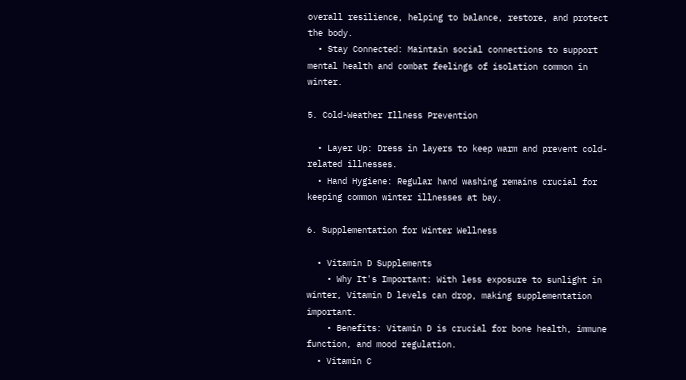overall resilience, helping to balance, restore, and protect the body.
  • Stay Connected: Maintain social connections to support mental health and combat feelings of isolation common in winter.

5. Cold-Weather Illness Prevention

  • Layer Up: Dress in layers to keep warm and prevent cold-related illnesses.
  • Hand Hygiene: Regular hand washing remains crucial for keeping common winter illnesses at bay.

6. Supplementation for Winter Wellness

  • Vitamin D Supplements
    • Why It's Important: With less exposure to sunlight in winter, Vitamin D levels can drop, making supplementation important.
    • Benefits: Vitamin D is crucial for bone health, immune function, and mood regulation.
  • Vitamin C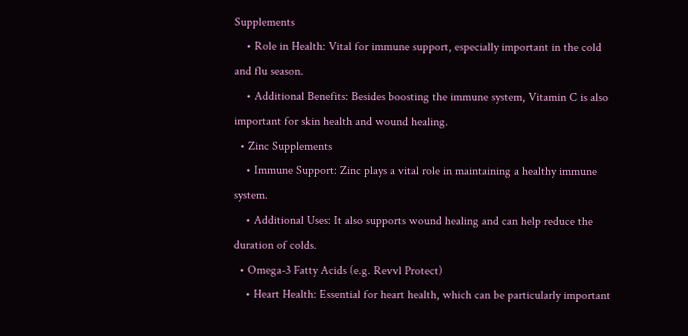Supplements
    • Role in Health: Vital for immune support, especially important in the cold and flu season.
    • Additional Benefits: Besides boosting the immune system, Vitamin C is also important for skin health and wound healing.
  • Zinc Supplements
    • Immune Support: Zinc plays a vital role in maintaining a healthy immune system.
    • Additional Uses: It also supports wound healing and can help reduce the duration of colds.
  • Omega-3 Fatty Acids (e.g. Revvl Protect)
    • Heart Health: Essential for heart health, which can be particularly important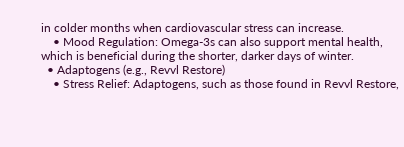in colder months when cardiovascular stress can increase.
    • Mood Regulation: Omega-3s can also support mental health, which is beneficial during the shorter, darker days of winter.
  • Adaptogens (e.g., Revvl Restore)
    • Stress Relief: Adaptogens, such as those found in Revvl Restore,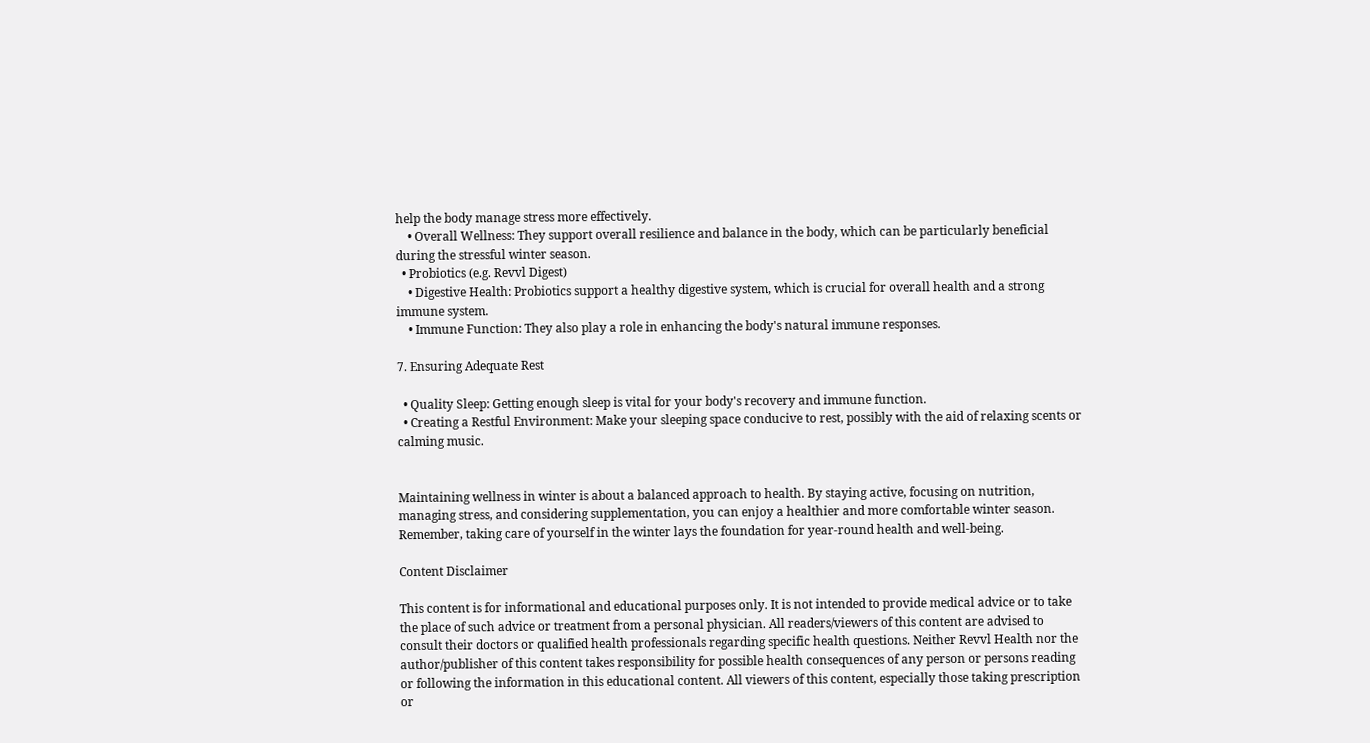help the body manage stress more effectively.
    • Overall Wellness: They support overall resilience and balance in the body, which can be particularly beneficial during the stressful winter season.
  • Probiotics (e.g. Revvl Digest)
    • Digestive Health: Probiotics support a healthy digestive system, which is crucial for overall health and a strong immune system.
    • Immune Function: They also play a role in enhancing the body's natural immune responses.

7. Ensuring Adequate Rest

  • Quality Sleep: Getting enough sleep is vital for your body's recovery and immune function.
  • Creating a Restful Environment: Make your sleeping space conducive to rest, possibly with the aid of relaxing scents or calming music.


Maintaining wellness in winter is about a balanced approach to health. By staying active, focusing on nutrition, managing stress, and considering supplementation, you can enjoy a healthier and more comfortable winter season. Remember, taking care of yourself in the winter lays the foundation for year-round health and well-being.

Content Disclaimer

This content is for informational and educational purposes only. It is not intended to provide medical advice or to take the place of such advice or treatment from a personal physician. All readers/viewers of this content are advised to consult their doctors or qualified health professionals regarding specific health questions. Neither Revvl Health nor the author/publisher of this content takes responsibility for possible health consequences of any person or persons reading or following the information in this educational content. All viewers of this content, especially those taking prescription or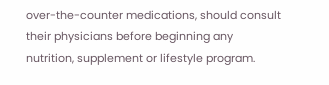over-the-counter medications, should consult their physicians before beginning any nutrition, supplement or lifestyle program.